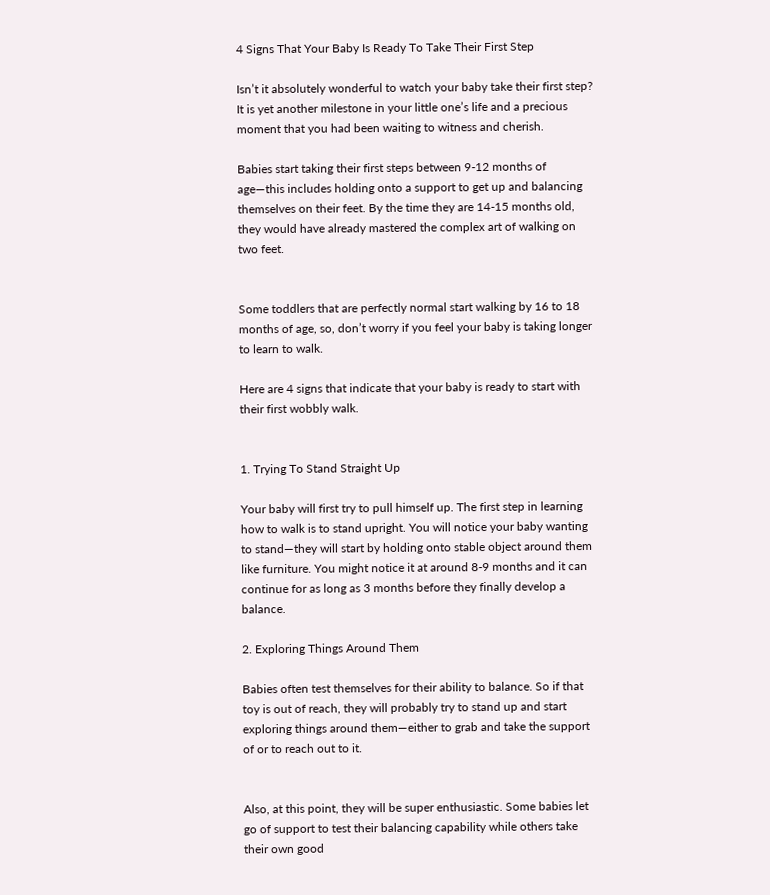4 Signs That Your Baby Is Ready To Take Their First Step

Isn’t it absolutely wonderful to watch your baby take their first step? It is yet another milestone in your little one’s life and a precious moment that you had been waiting to witness and cherish.

Babies start taking their first steps between 9-12 months of age—this includes holding onto a support to get up and balancing themselves on their feet. By the time they are 14-15 months old, they would have already mastered the complex art of walking on two feet.


Some toddlers that are perfectly normal start walking by 16 to 18 months of age, so, don’t worry if you feel your baby is taking longer to learn to walk.

Here are 4 signs that indicate that your baby is ready to start with their first wobbly walk.


1. Trying To Stand Straight Up

Your baby will first try to pull himself up. The first step in learning how to walk is to stand upright. You will notice your baby wanting to stand—they will start by holding onto stable object around them like furniture. You might notice it at around 8-9 months and it can continue for as long as 3 months before they finally develop a balance.

2. Exploring Things Around Them

Babies often test themselves for their ability to balance. So if that toy is out of reach, they will probably try to stand up and start exploring things around them—either to grab and take the support of or to reach out to it.


Also, at this point, they will be super enthusiastic. Some babies let go of support to test their balancing capability while others take their own good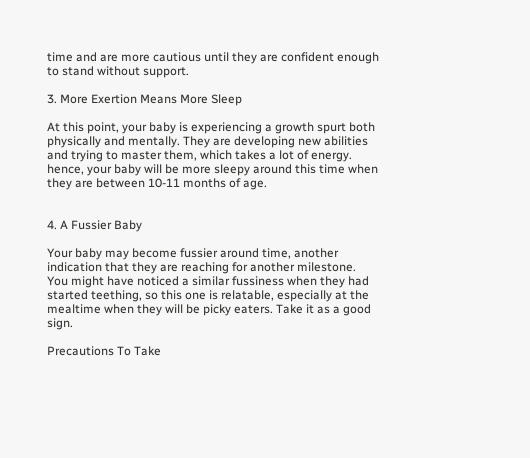time and are more cautious until they are confident enough to stand without support.

3. More Exertion Means More Sleep

At this point, your baby is experiencing a growth spurt both physically and mentally. They are developing new abilities and trying to master them, which takes a lot of energy. hence, your baby will be more sleepy around this time when they are between 10-11 months of age.


4. A Fussier Baby

Your baby may become fussier around time, another indication that they are reaching for another milestone. You might have noticed a similar fussiness when they had started teething, so this one is relatable, especially at the mealtime when they will be picky eaters. Take it as a good sign.

Precautions To Take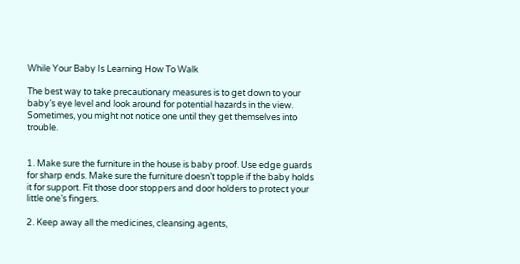While Your Baby Is Learning How To Walk

The best way to take precautionary measures is to get down to your baby’s eye level and look around for potential hazards in the view. Sometimes, you might not notice one until they get themselves into trouble.


1. Make sure the furniture in the house is baby proof. Use edge guards for sharp ends. Make sure the furniture doesn’t topple if the baby holds it for support. Fit those door stoppers and door holders to protect your little one’s fingers.

2. Keep away all the medicines, cleansing agents,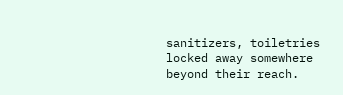sanitizers, toiletries locked away somewhere beyond their reach.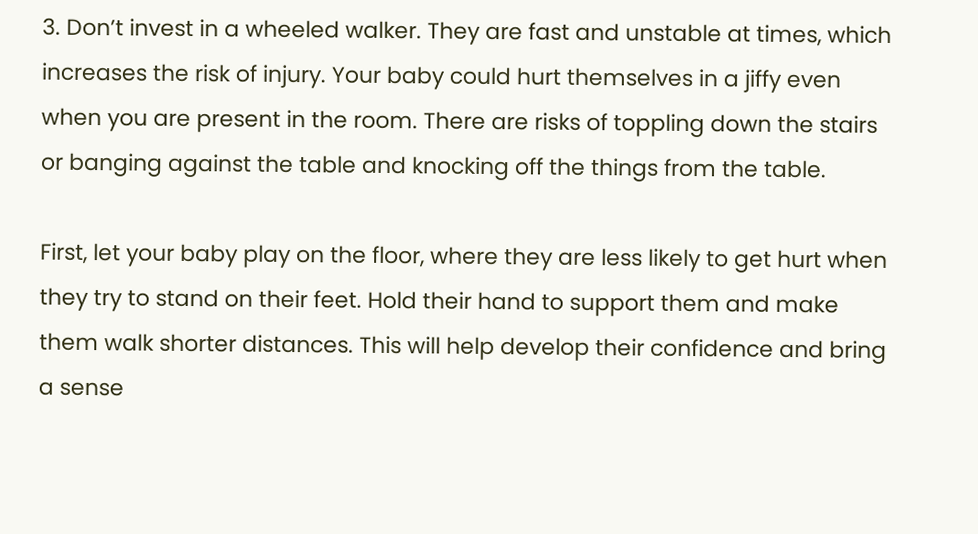3. Don’t invest in a wheeled walker. They are fast and unstable at times, which increases the risk of injury. Your baby could hurt themselves in a jiffy even when you are present in the room. There are risks of toppling down the stairs or banging against the table and knocking off the things from the table.

First, let your baby play on the floor, where they are less likely to get hurt when they try to stand on their feet. Hold their hand to support them and make them walk shorter distances. This will help develop their confidence and bring a sense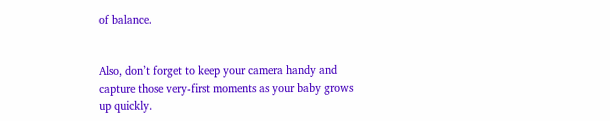of balance.


Also, don’t forget to keep your camera handy and capture those very-first moments as your baby grows up quickly.